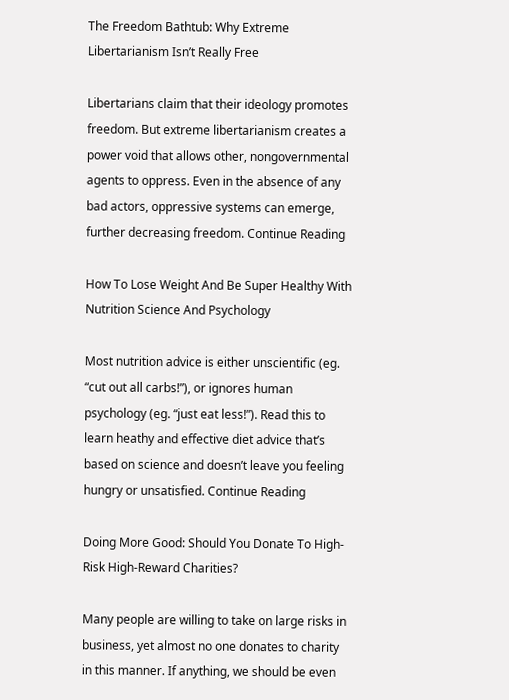The Freedom Bathtub: Why Extreme Libertarianism Isn’t Really Free

Libertarians claim that their ideology promotes freedom. But extreme libertarianism creates a power void that allows other, nongovernmental agents to oppress. Even in the absence of any bad actors, oppressive systems can emerge, further decreasing freedom. Continue Reading

How To Lose Weight And Be Super Healthy With Nutrition Science And Psychology

Most nutrition advice is either unscientific (eg. “cut out all carbs!”), or ignores human psychology (eg. “just eat less!”). Read this to learn heathy and effective diet advice that’s based on science and doesn’t leave you feeling hungry or unsatisfied. Continue Reading

Doing More Good: Should You Donate To High-Risk High-Reward Charities?

Many people are willing to take on large risks in business, yet almost no one donates to charity in this manner. If anything, we should be even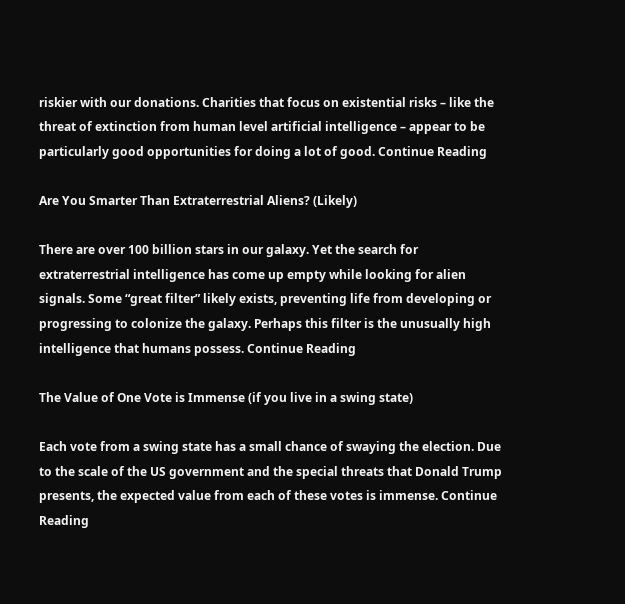riskier with our donations. Charities that focus on existential risks – like the threat of extinction from human level artificial intelligence – appear to be particularly good opportunities for doing a lot of good. Continue Reading

Are You Smarter Than Extraterrestrial Aliens? (Likely)

There are over 100 billion stars in our galaxy. Yet the search for extraterrestrial intelligence has come up empty while looking for alien signals. Some “great filter” likely exists, preventing life from developing or progressing to colonize the galaxy. Perhaps this filter is the unusually high intelligence that humans possess. Continue Reading

The Value of One Vote is Immense (if you live in a swing state)

Each vote from a swing state has a small chance of swaying the election. Due to the scale of the US government and the special threats that Donald Trump presents, the expected value from each of these votes is immense. Continue Reading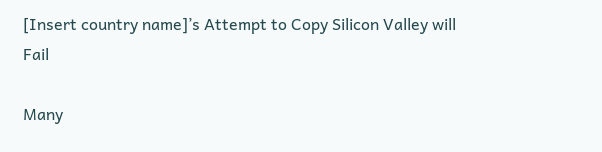[Insert country name]’s Attempt to Copy Silicon Valley will Fail

Many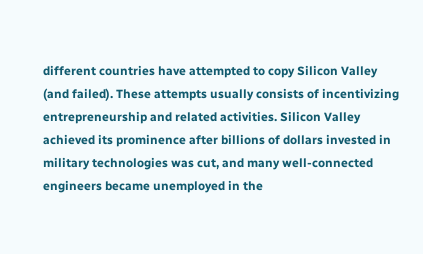different countries have attempted to copy Silicon Valley (and failed). These attempts usually consists of incentivizing entrepreneurship and related activities. Silicon Valley achieved its prominence after billions of dollars invested in military technologies was cut, and many well-connected engineers became unemployed in the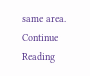same area. Continue Reading